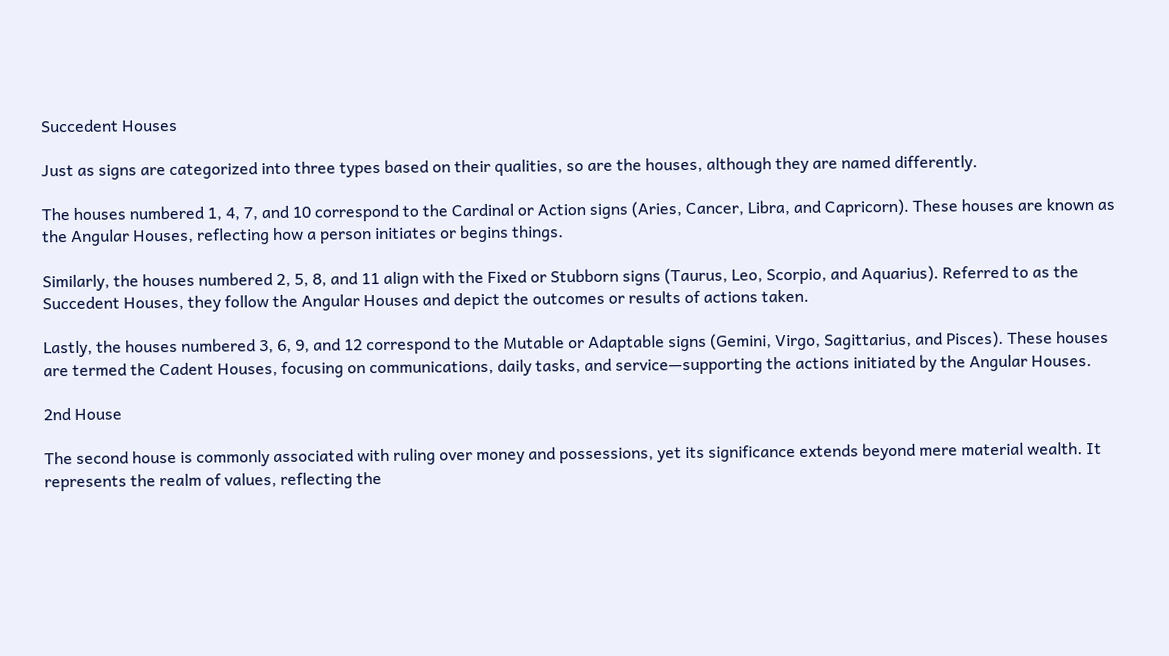Succedent Houses

Just as signs are categorized into three types based on their qualities, so are the houses, although they are named differently.

The houses numbered 1, 4, 7, and 10 correspond to the Cardinal or Action signs (Aries, Cancer, Libra, and Capricorn). These houses are known as the Angular Houses, reflecting how a person initiates or begins things.

Similarly, the houses numbered 2, 5, 8, and 11 align with the Fixed or Stubborn signs (Taurus, Leo, Scorpio, and Aquarius). Referred to as the Succedent Houses, they follow the Angular Houses and depict the outcomes or results of actions taken.

Lastly, the houses numbered 3, 6, 9, and 12 correspond to the Mutable or Adaptable signs (Gemini, Virgo, Sagittarius, and Pisces). These houses are termed the Cadent Houses, focusing on communications, daily tasks, and service—supporting the actions initiated by the Angular Houses.

2nd House

The second house is commonly associated with ruling over money and possessions, yet its significance extends beyond mere material wealth. It represents the realm of values, reflecting the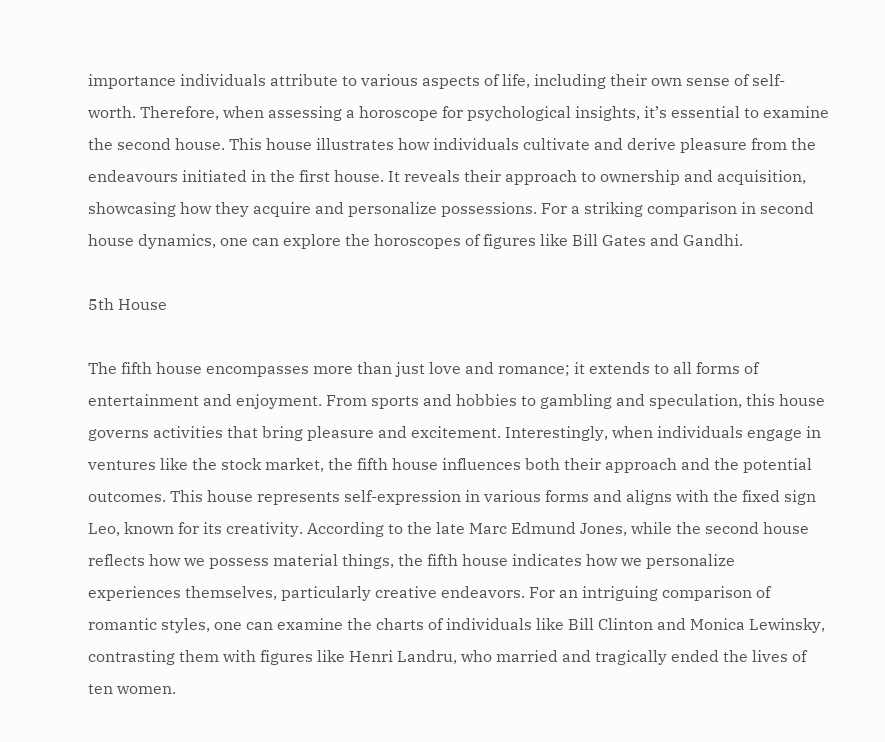importance individuals attribute to various aspects of life, including their own sense of self-worth. Therefore, when assessing a horoscope for psychological insights, it’s essential to examine the second house. This house illustrates how individuals cultivate and derive pleasure from the endeavours initiated in the first house. It reveals their approach to ownership and acquisition, showcasing how they acquire and personalize possessions. For a striking comparison in second house dynamics, one can explore the horoscopes of figures like Bill Gates and Gandhi.

5th House

The fifth house encompasses more than just love and romance; it extends to all forms of entertainment and enjoyment. From sports and hobbies to gambling and speculation, this house governs activities that bring pleasure and excitement. Interestingly, when individuals engage in ventures like the stock market, the fifth house influences both their approach and the potential outcomes. This house represents self-expression in various forms and aligns with the fixed sign Leo, known for its creativity. According to the late Marc Edmund Jones, while the second house reflects how we possess material things, the fifth house indicates how we personalize experiences themselves, particularly creative endeavors. For an intriguing comparison of romantic styles, one can examine the charts of individuals like Bill Clinton and Monica Lewinsky, contrasting them with figures like Henri Landru, who married and tragically ended the lives of ten women.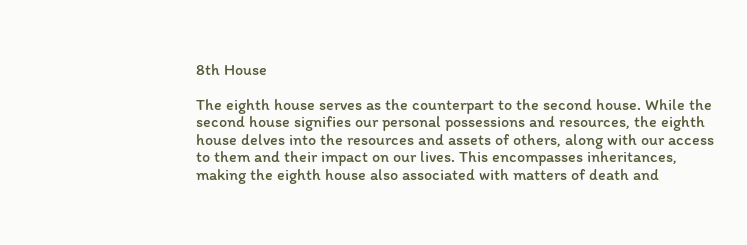8th House

The eighth house serves as the counterpart to the second house. While the second house signifies our personal possessions and resources, the eighth house delves into the resources and assets of others, along with our access to them and their impact on our lives. This encompasses inheritances, making the eighth house also associated with matters of death and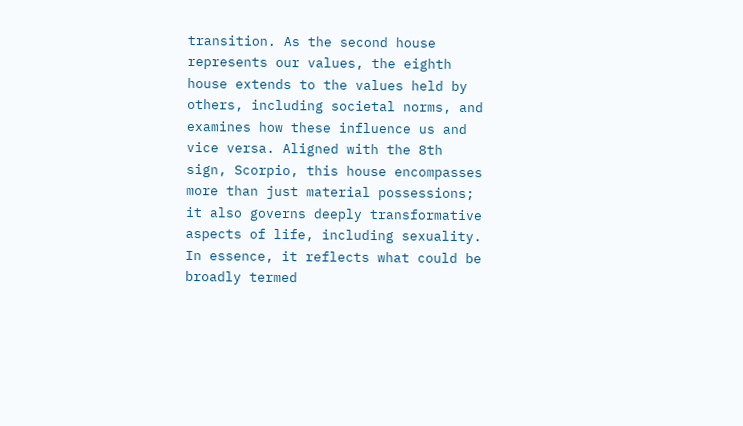transition. As the second house represents our values, the eighth house extends to the values held by others, including societal norms, and examines how these influence us and vice versa. Aligned with the 8th sign, Scorpio, this house encompasses more than just material possessions; it also governs deeply transformative aspects of life, including sexuality. In essence, it reflects what could be broadly termed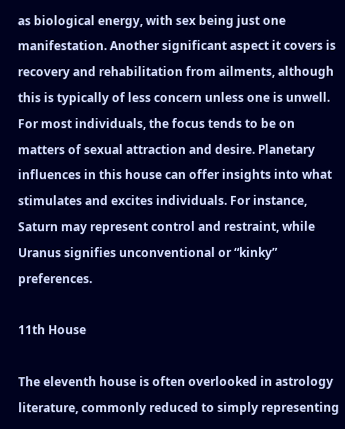as biological energy, with sex being just one manifestation. Another significant aspect it covers is recovery and rehabilitation from ailments, although this is typically of less concern unless one is unwell. For most individuals, the focus tends to be on matters of sexual attraction and desire. Planetary influences in this house can offer insights into what stimulates and excites individuals. For instance, Saturn may represent control and restraint, while Uranus signifies unconventional or “kinky” preferences.

11th House

The eleventh house is often overlooked in astrology literature, commonly reduced to simply representing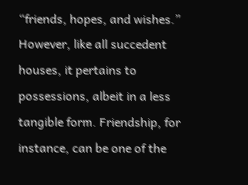“friends, hopes, and wishes.” However, like all succedent houses, it pertains to possessions, albeit in a less tangible form. Friendship, for instance, can be one of the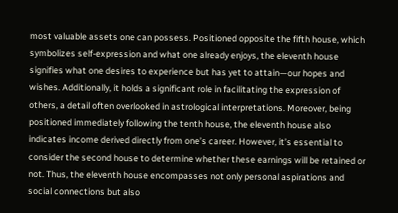most valuable assets one can possess. Positioned opposite the fifth house, which symbolizes self-expression and what one already enjoys, the eleventh house signifies what one desires to experience but has yet to attain—our hopes and wishes. Additionally, it holds a significant role in facilitating the expression of others, a detail often overlooked in astrological interpretations. Moreover, being positioned immediately following the tenth house, the eleventh house also indicates income derived directly from one’s career. However, it’s essential to consider the second house to determine whether these earnings will be retained or not. Thus, the eleventh house encompasses not only personal aspirations and social connections but also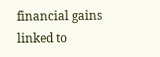financial gains linked to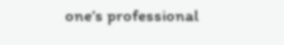one’s professional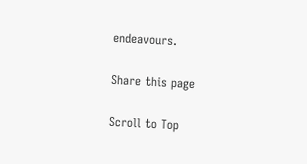endeavours.

Share this page

Scroll to Top